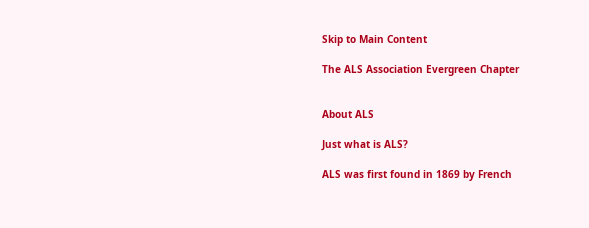Skip to Main Content

The ALS Association Evergreen Chapter


About ALS

Just what is ALS?

ALS was first found in 1869 by French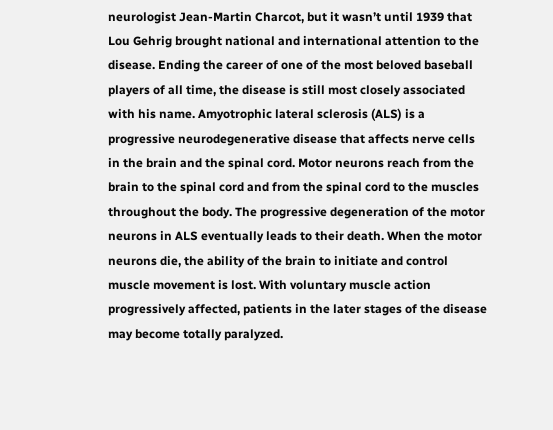neurologist Jean-Martin Charcot, but it wasn’t until 1939 that Lou Gehrig brought national and international attention to the disease. Ending the career of one of the most beloved baseball players of all time, the disease is still most closely associated with his name. Amyotrophic lateral sclerosis (ALS) is a progressive neurodegenerative disease that affects nerve cells in the brain and the spinal cord. Motor neurons reach from the brain to the spinal cord and from the spinal cord to the muscles throughout the body. The progressive degeneration of the motor neurons in ALS eventually leads to their death. When the motor neurons die, the ability of the brain to initiate and control muscle movement is lost. With voluntary muscle action progressively affected, patients in the later stages of the disease may become totally paralyzed.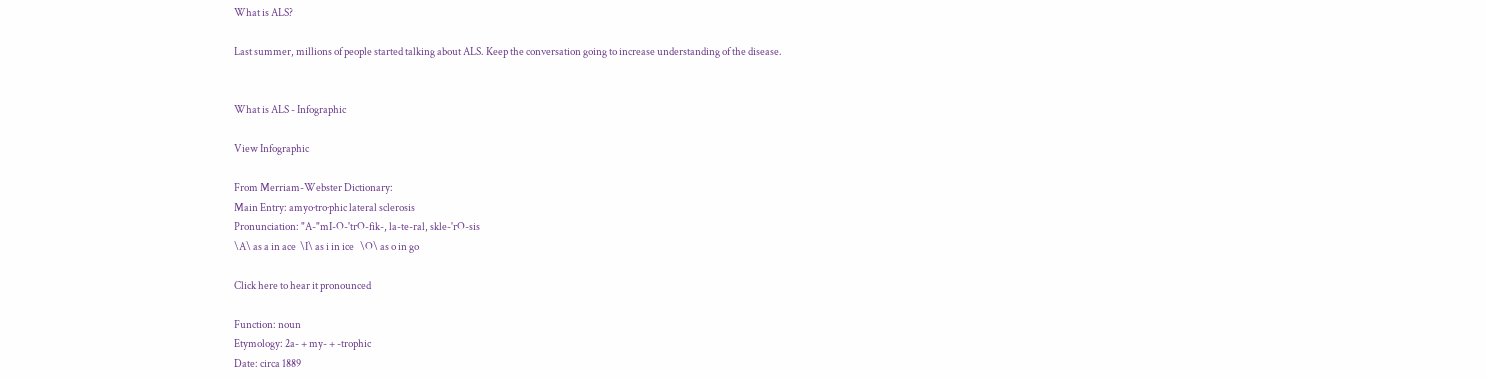What is ALS?

Last summer, millions of people started talking about ALS. Keep the conversation going to increase understanding of the disease.


What is ALS - Infographic

View Infographic

From Merriam-Webster Dictionary:
Main Entry: amyo·tro·phic lateral sclerosis
Pronunciation: "A-"mI-O-'trO-fik-, la-te-ral, skle-'rO-sis
\A\ as a in ace  \I\ as i in ice   \O\ as o in go

Click here to hear it pronounced

Function: noun
Etymology: 2a- + my- + -trophic
Date: circa 1889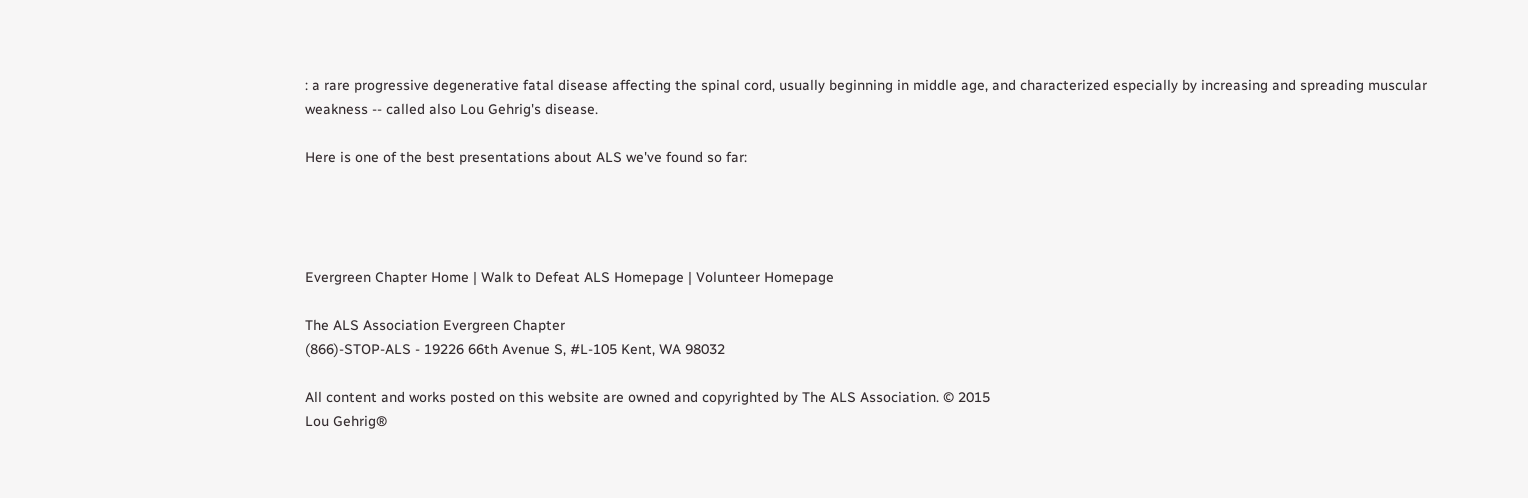: a rare progressive degenerative fatal disease affecting the spinal cord, usually beginning in middle age, and characterized especially by increasing and spreading muscular weakness -- called also Lou Gehrig's disease.

Here is one of the best presentations about ALS we've found so far:




Evergreen Chapter Home | Walk to Defeat ALS Homepage | Volunteer Homepage

The ALS Association Evergreen Chapter
(866)-STOP-ALS - 19226 66th Avenue S, #L-105 Kent, WA 98032

All content and works posted on this website are owned and copyrighted by The ALS Association. © 2015
Lou Gehrig®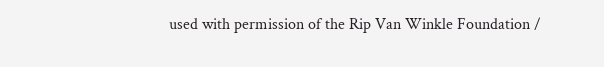used with permission of the Rip Van Winkle Foundation /